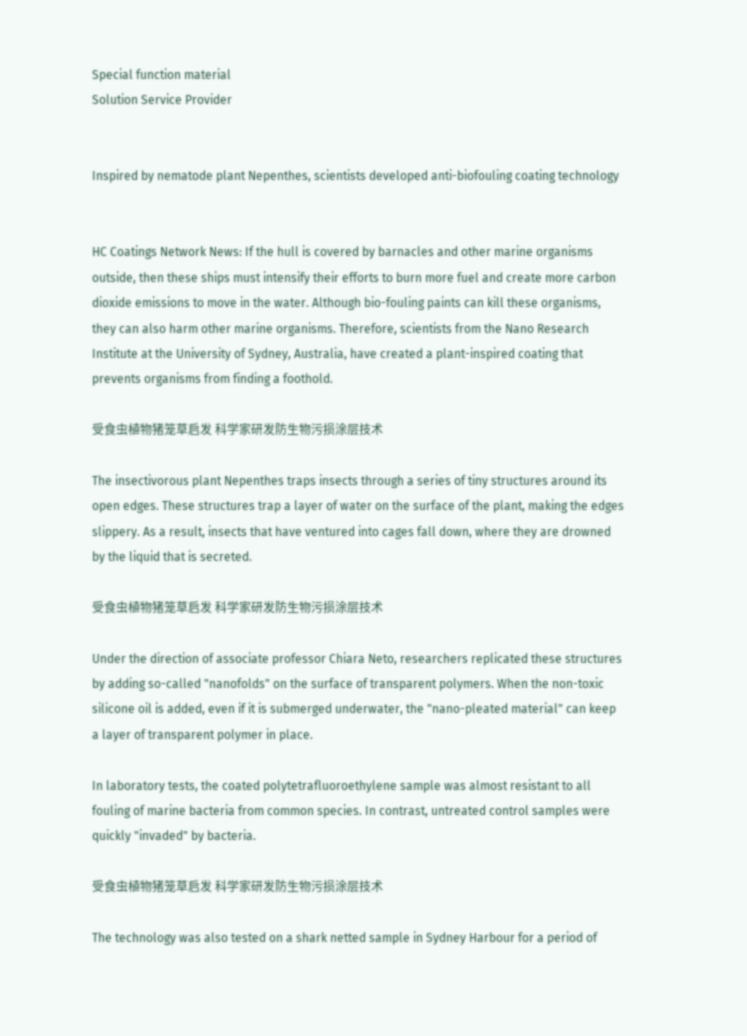Special function material
Solution Service Provider


Inspired by nematode plant Nepenthes, scientists developed anti-biofouling coating technology


HC Coatings Network News: If the hull is covered by barnacles and other marine organisms outside, then these ships must intensify their efforts to burn more fuel and create more carbon dioxide emissions to move in the water. Although bio-fouling paints can kill these organisms, they can also harm other marine organisms. Therefore, scientists from the Nano Research Institute at the University of Sydney, Australia, have created a plant-inspired coating that prevents organisms from finding a foothold.

受食虫植物猪笼草启发 科学家研发防生物污损涂层技术

The insectivorous plant Nepenthes traps insects through a series of tiny structures around its open edges. These structures trap a layer of water on the surface of the plant, making the edges slippery. As a result, insects that have ventured into cages fall down, where they are drowned by the liquid that is secreted.

受食虫植物猪笼草启发 科学家研发防生物污损涂层技术

Under the direction of associate professor Chiara Neto, researchers replicated these structures by adding so-called "nanofolds" on the surface of transparent polymers. When the non-toxic silicone oil is added, even if it is submerged underwater, the "nano-pleated material" can keep a layer of transparent polymer in place.

In laboratory tests, the coated polytetrafluoroethylene sample was almost resistant to all fouling of marine bacteria from common species. In contrast, untreated control samples were quickly "invaded" by bacteria.

受食虫植物猪笼草启发 科学家研发防生物污损涂层技术

The technology was also tested on a shark netted sample in Sydney Harbour for a period of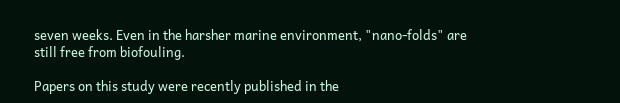seven weeks. Even in the harsher marine environment, "nano-folds" are still free from biofouling.

Papers on this study were recently published in the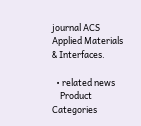journal ACS Applied Materials & Interfaces.

  • related news
    Product Categories